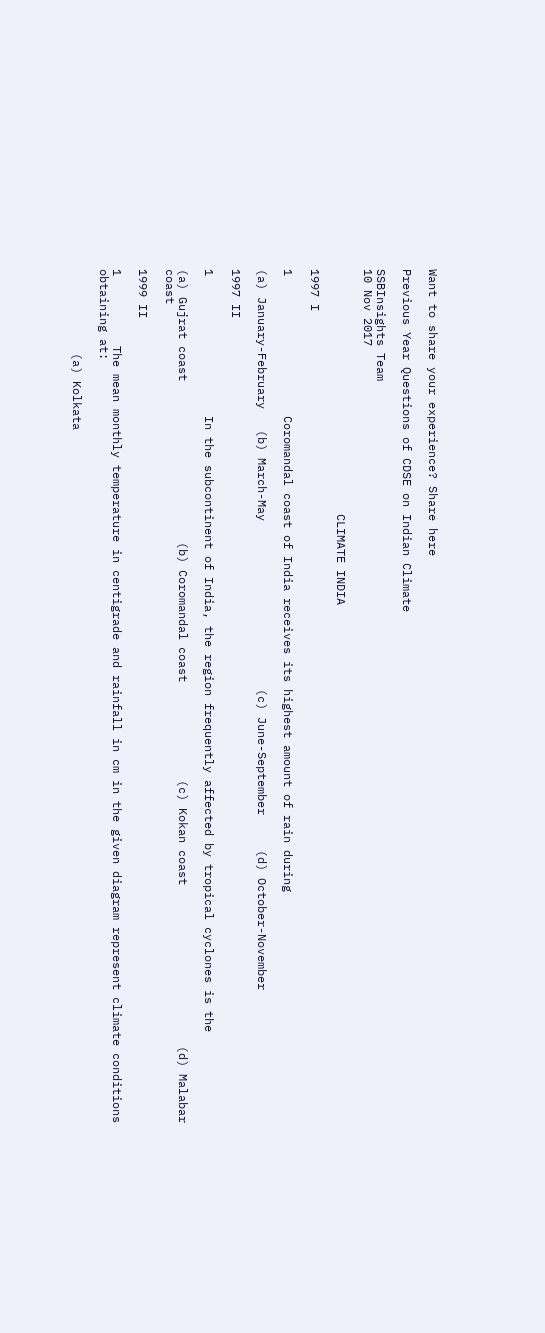Want to share your experience? Share here

Previous Year Questions of CDSE on Indian Climate

SSBInsights Team
10 Nov 2017

                                   CLIMATE INDIA

1997 I

1                    Coromandal coast of India receives its highest amount of rain during

(a) January-February   (b) March-May                        (c) June-September     (d) October-November

1997 II

1                    In the subcontinent of India, the region frequently affected by tropical cyclones is the

(a) Gujrat coast                       (b) Coromandal coast              (c) Kokan coast                       (d) Malabar  coast

1999 II

1          The mean monthly temperature in centigrade and rainfall in cm in the given diagram represent climate conditions obtaining at:

            (a) Kolkata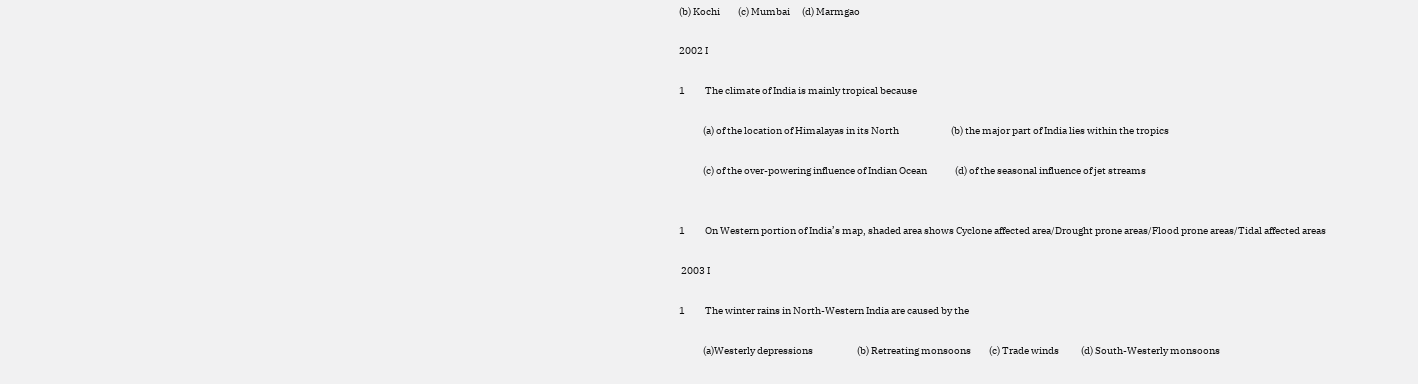(b) Kochi         (c) Mumbai      (d) Marmgao

2002 I

1          The climate of India is mainly tropical because

            (a) of the location of Himalayas in its North                          (b) the major part of India lies within the tropics

            (c) of the over-powering influence of Indian Ocean              (d) of the seasonal influence of jet streams


1          On Western portion of India’s map, shaded area shows Cyclone affected area/Drought prone areas/Flood prone areas/Tidal affected areas

 2003 I

1          The winter rains in North-Western India are caused by the

            (a)Westerly depressions                      (b) Retreating monsoons         (c) Trade winds           (d) South-Westerly monsoons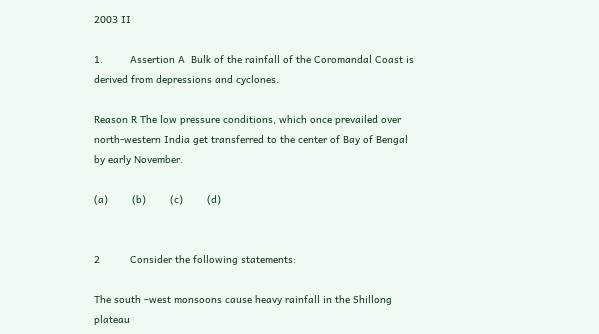2003 II

1.         Assertion A  Bulk of the rainfall of the Coromandal Coast is derived from depressions and cyclones.

Reason R The low pressure conditions, which once prevailed over north-western India get transferred to the center of Bay of Bengal by early November.

(a)        (b)        (c)        (d)


2          Consider the following statements:

The south –west monsoons cause heavy rainfall in the Shillong plateau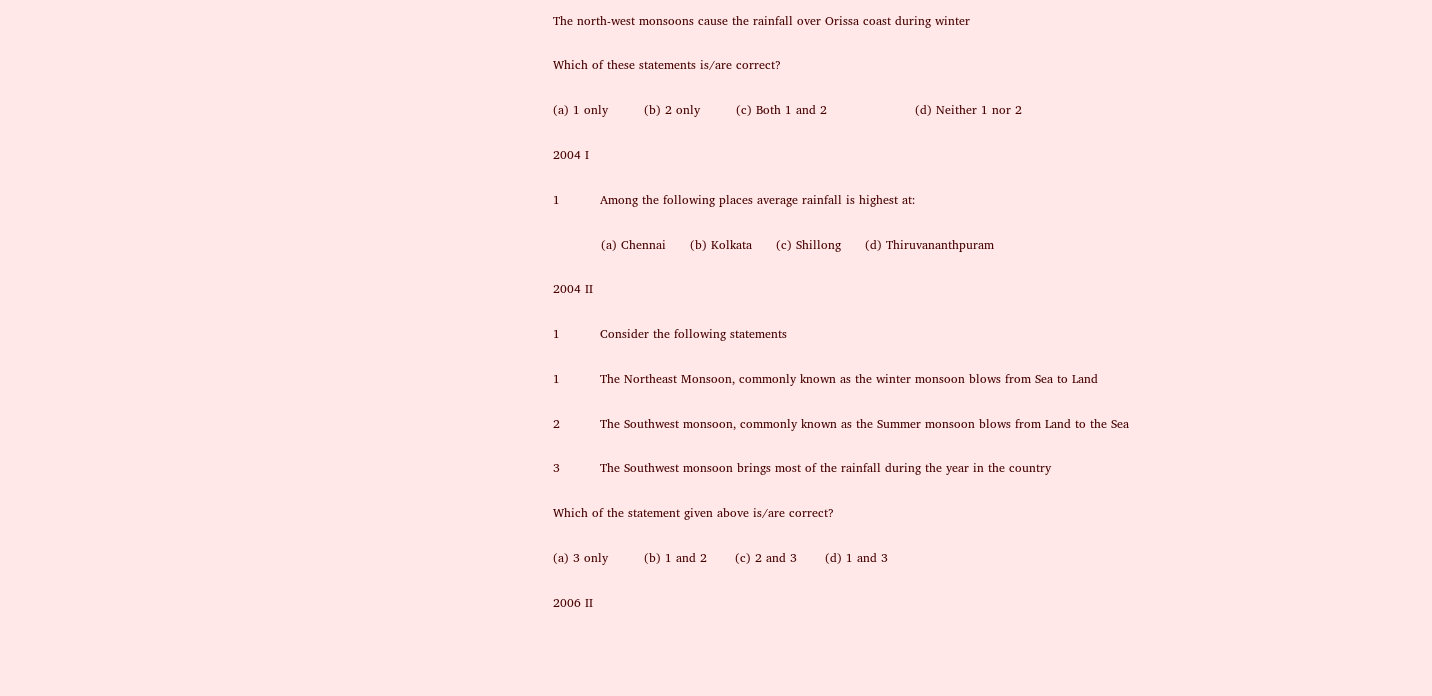The north-west monsoons cause the rainfall over Orissa coast during winter

Which of these statements is/are correct?

(a) 1 only         (b) 2 only         (c) Both 1 and 2                      (d) Neither 1 nor 2

2004 I

1          Among the following places average rainfall is highest at:

            (a) Chennai      (b) Kolkata      (c) Shillong      (d) Thiruvananthpuram

2004 II

1          Consider the following statements

1          The Northeast Monsoon, commonly known as the winter monsoon blows from Sea to Land

2          The Southwest monsoon, commonly known as the Summer monsoon blows from Land to the Sea

3          The Southwest monsoon brings most of the rainfall during the year in the country

Which of the statement given above is/are correct?

(a) 3 only         (b) 1 and 2       (c) 2 and 3       (d) 1 and 3

2006 II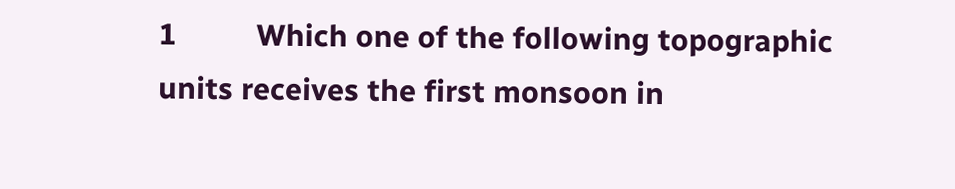1          Which one of the following topographic units receives the first monsoon in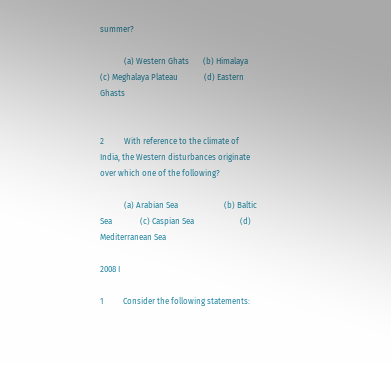summer?

            (a) Western Ghats       (b) Himalaya   (c) Meghalaya Plateau             (d) Eastern Ghasts


2          With reference to the climate of India, the Western disturbances originate over which one of the following?

            (a) Arabian Sea                       (b) Baltic Sea              (c) Caspian Sea                       (d) Mediterranean Sea

2008 I

1          Consider the following statements: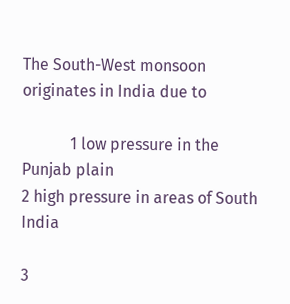The South-West monsoon originates in India due to

            1 low pressure in the Punjab plain                                          2 high pressure in areas of South India

3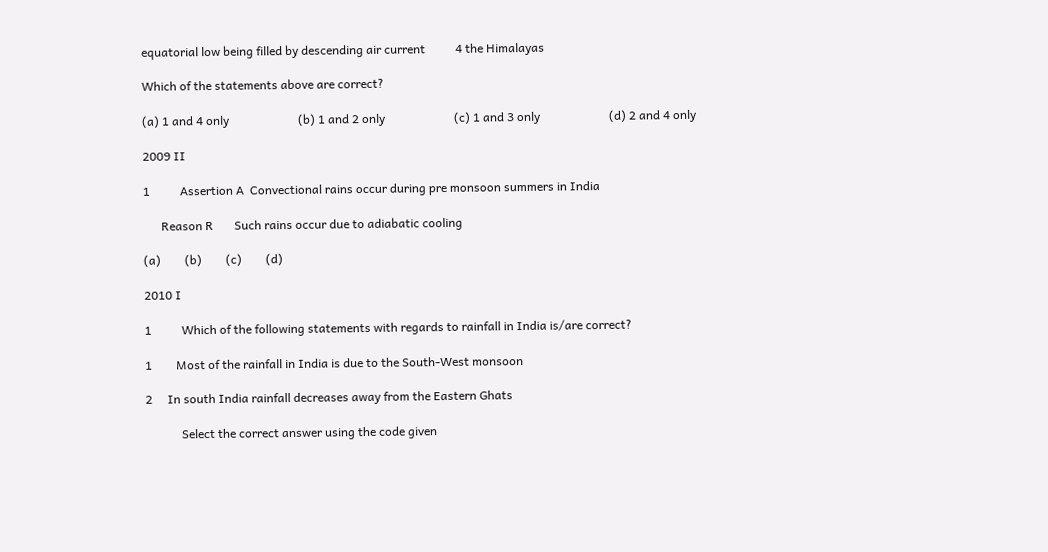equatorial low being filled by descending air current          4 the Himalayas

Which of the statements above are correct?

(a) 1 and 4 only                       (b) 1 and 2 only                       (c) 1 and 3 only                       (d) 2 and 4 only

2009 II

1          Assertion A  Convectional rains occur during pre monsoon summers in India

      Reason R       Such rains occur due to adiabatic cooling

(a)        (b)        (c)        (d)

2010 I

1          Which of the following statements with regards to rainfall in India is/are correct?

1        Most of the rainfall in India is due to the South-West monsoon

2     In south India rainfall decreases away from the Eastern Ghats

            Select the correct answer using the code given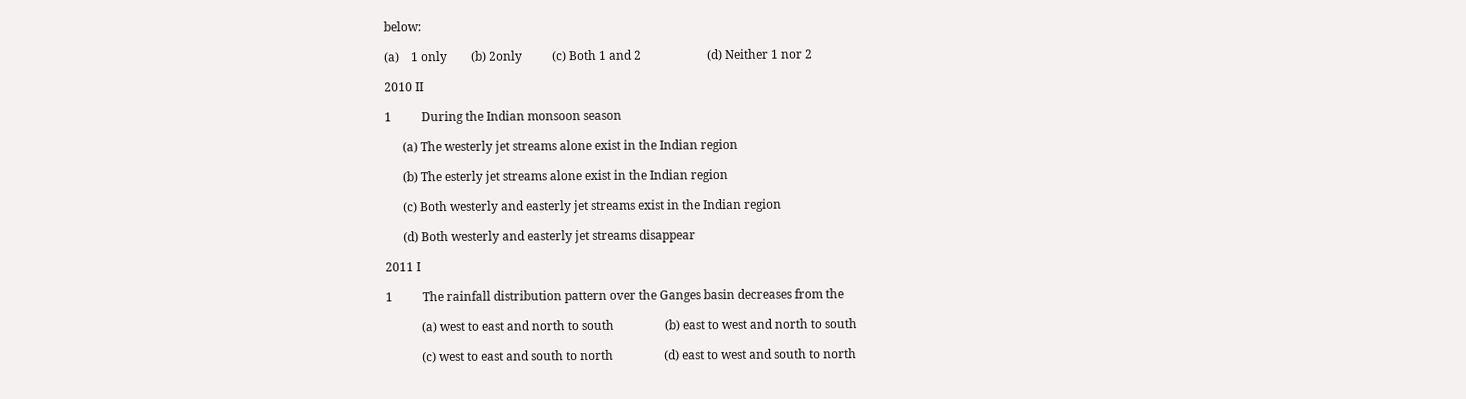below:

(a)    1 only        (b) 2only          (c) Both 1 and 2                      (d) Neither 1 nor 2

2010 II

1          During the Indian monsoon season

      (a) The westerly jet streams alone exist in the Indian region

      (b) The esterly jet streams alone exist in the Indian region

      (c) Both westerly and easterly jet streams exist in the Indian region

      (d) Both westerly and easterly jet streams disappear

2011 I

1          The rainfall distribution pattern over the Ganges basin decreases from the

            (a) west to east and north to south                 (b) east to west and north to south

            (c) west to east and south to north                 (d) east to west and south to north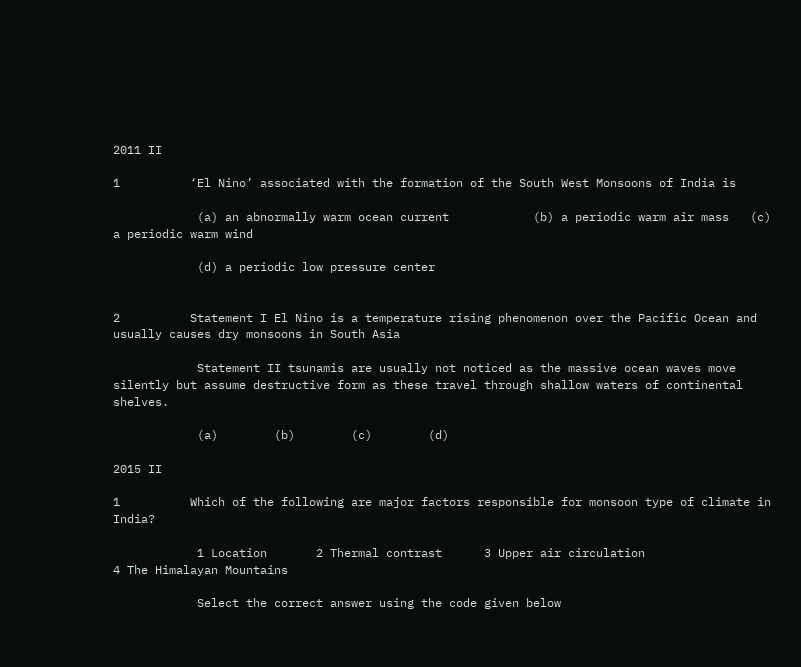2011 II

1          ‘El Nino’ associated with the formation of the South West Monsoons of India is

            (a) an abnormally warm ocean current            (b) a periodic warm air mass   (c) a periodic warm wind

            (d) a periodic low pressure center


2          Statement I El Nino is a temperature rising phenomenon over the Pacific Ocean and usually causes dry monsoons in South Asia

            Statement II tsunamis are usually not noticed as the massive ocean waves move silently but assume destructive form as these travel through shallow waters of continental shelves.

            (a)        (b)        (c)        (d)

2015 II

1          Which of the following are major factors responsible for monsoon type of climate in India?

            1 Location       2 Thermal contrast      3 Upper air circulation                        4 The Himalayan Mountains

            Select the correct answer using the code given below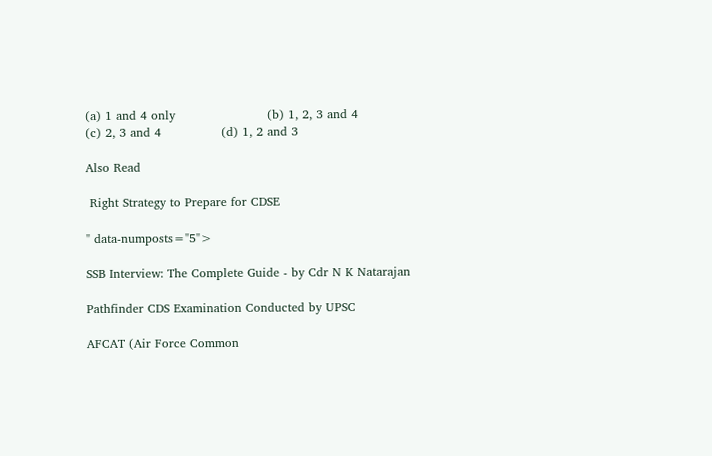(a) 1 and 4 only                       (b) 1, 2, 3 and 4                       (c) 2, 3 and 4               (d) 1, 2 and 3

Also Read

 Right Strategy to Prepare for CDSE

" data-numposts="5">

SSB Interview: The Complete Guide - by Cdr N K Natarajan

Pathfinder CDS Examination Conducted by UPSC

AFCAT (Air Force Common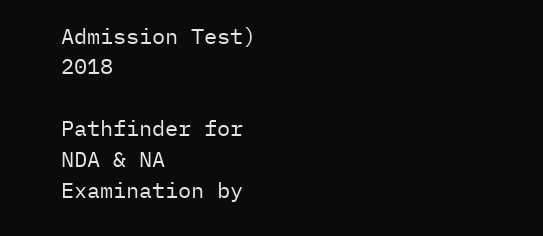Admission Test) 2018

Pathfinder for NDA & NA Examination by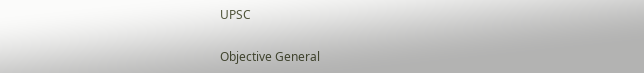UPSC

Objective General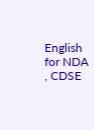English for NDA , CDSE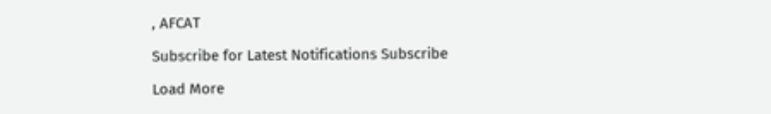, AFCAT

Subscribe for Latest Notifications Subscribe

Load More